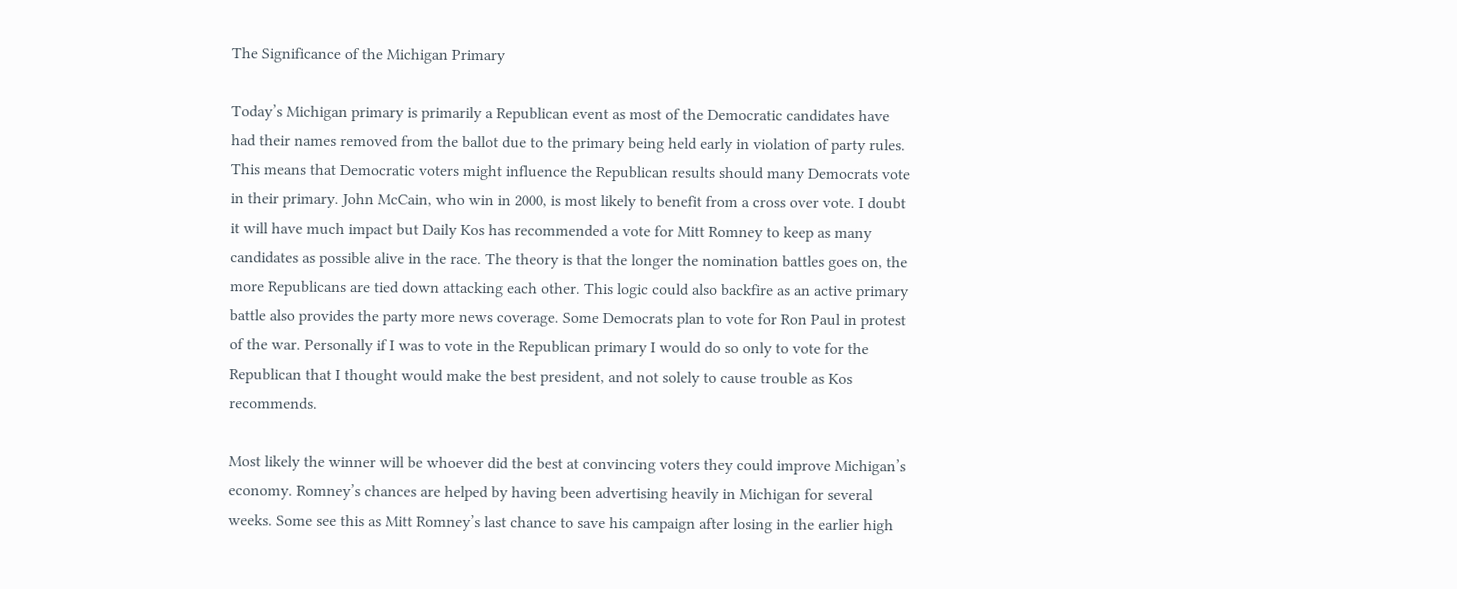The Significance of the Michigan Primary

Today’s Michigan primary is primarily a Republican event as most of the Democratic candidates have had their names removed from the ballot due to the primary being held early in violation of party rules. This means that Democratic voters might influence the Republican results should many Democrats vote in their primary. John McCain, who win in 2000, is most likely to benefit from a cross over vote. I doubt it will have much impact but Daily Kos has recommended a vote for Mitt Romney to keep as many candidates as possible alive in the race. The theory is that the longer the nomination battles goes on, the more Republicans are tied down attacking each other. This logic could also backfire as an active primary battle also provides the party more news coverage. Some Democrats plan to vote for Ron Paul in protest of the war. Personally if I was to vote in the Republican primary I would do so only to vote for the Republican that I thought would make the best president, and not solely to cause trouble as Kos recommends.

Most likely the winner will be whoever did the best at convincing voters they could improve Michigan’s economy. Romney’s chances are helped by having been advertising heavily in Michigan for several weeks. Some see this as Mitt Romney’s last chance to save his campaign after losing in the earlier high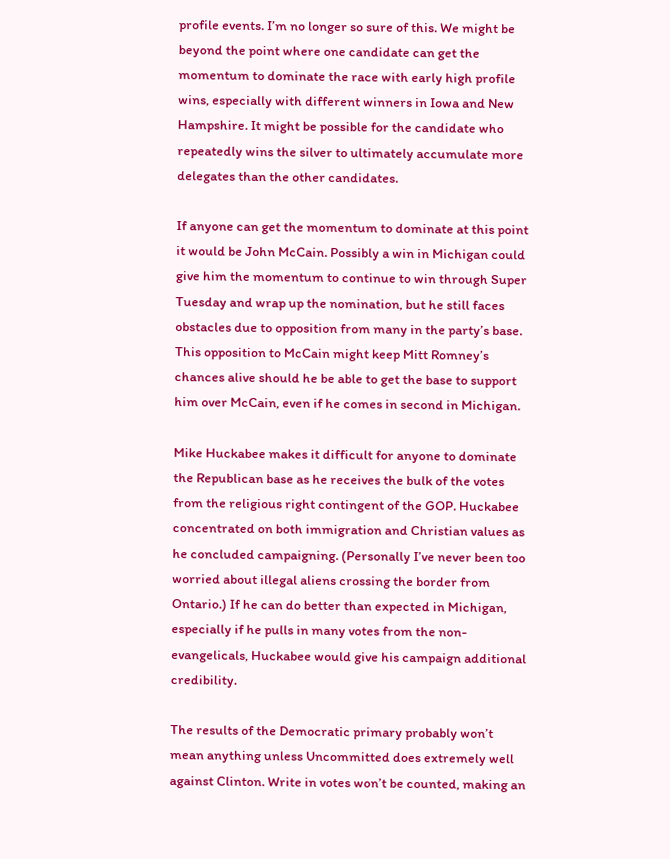profile events. I’m no longer so sure of this. We might be beyond the point where one candidate can get the momentum to dominate the race with early high profile wins, especially with different winners in Iowa and New Hampshire. It might be possible for the candidate who repeatedly wins the silver to ultimately accumulate more delegates than the other candidates.

If anyone can get the momentum to dominate at this point it would be John McCain. Possibly a win in Michigan could give him the momentum to continue to win through Super Tuesday and wrap up the nomination, but he still faces obstacles due to opposition from many in the party’s base. This opposition to McCain might keep Mitt Romney’s chances alive should he be able to get the base to support him over McCain, even if he comes in second in Michigan.

Mike Huckabee makes it difficult for anyone to dominate the Republican base as he receives the bulk of the votes from the religious right contingent of the GOP. Huckabee concentrated on both immigration and Christian values as he concluded campaigning. (Personally I’ve never been too worried about illegal aliens crossing the border from Ontario.) If he can do better than expected in Michigan, especially if he pulls in many votes from the non-evangelicals, Huckabee would give his campaign additional credibility.

The results of the Democratic primary probably won’t mean anything unless Uncommitted does extremely well against Clinton. Write in votes won’t be counted, making an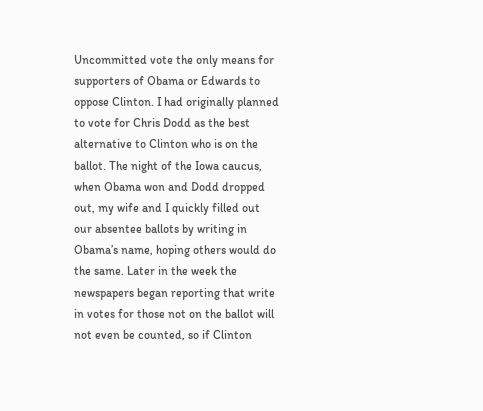Uncommitted vote the only means for supporters of Obama or Edwards to oppose Clinton. I had originally planned to vote for Chris Dodd as the best alternative to Clinton who is on the ballot. The night of the Iowa caucus, when Obama won and Dodd dropped out, my wife and I quickly filled out our absentee ballots by writing in Obama’s name, hoping others would do the same. Later in the week the newspapers began reporting that write in votes for those not on the ballot will not even be counted, so if Clinton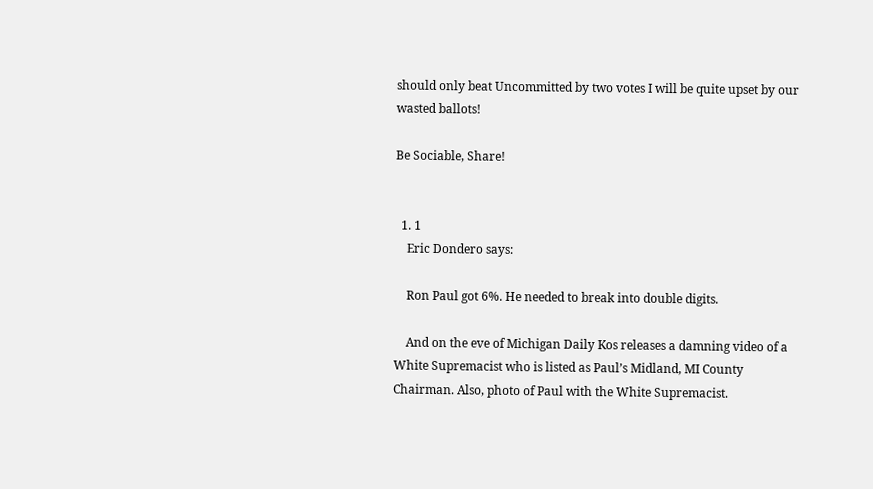should only beat Uncommitted by two votes I will be quite upset by our wasted ballots!

Be Sociable, Share!


  1. 1
    Eric Dondero says:

    Ron Paul got 6%. He needed to break into double digits.

    And on the eve of Michigan Daily Kos releases a damning video of a White Supremacist who is listed as Paul’s Midland, MI County Chairman. Also, photo of Paul with the White Supremacist.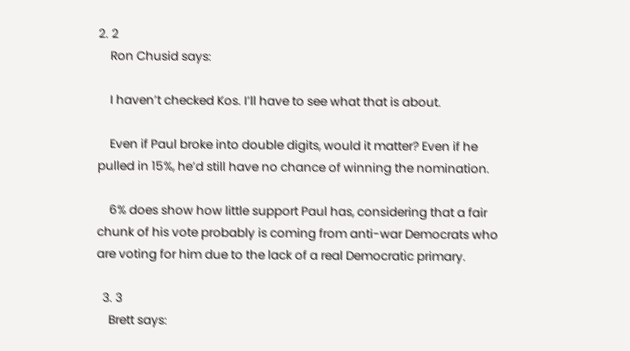2. 2
    Ron Chusid says:

    I haven’t checked Kos. I’ll have to see what that is about.

    Even if Paul broke into double digits, would it matter? Even if he pulled in 15%, he’d still have no chance of winning the nomination.

    6% does show how little support Paul has, considering that a fair chunk of his vote probably is coming from anti-war Democrats who are voting for him due to the lack of a real Democratic primary.

  3. 3
    Brett says: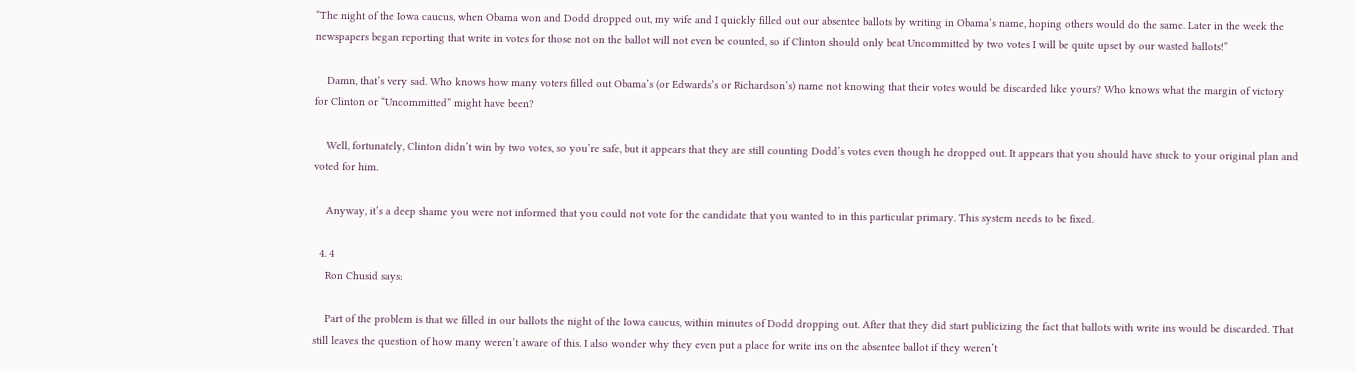“The night of the Iowa caucus, when Obama won and Dodd dropped out, my wife and I quickly filled out our absentee ballots by writing in Obama’s name, hoping others would do the same. Later in the week the newspapers began reporting that write in votes for those not on the ballot will not even be counted, so if Clinton should only beat Uncommitted by two votes I will be quite upset by our wasted ballots!”

    Damn, that’s very sad. Who knows how many voters filled out Obama’s (or Edwards’s or Richardson’s) name not knowing that their votes would be discarded like yours? Who knows what the margin of victory for Clinton or “Uncommitted” might have been?

    Well, fortunately, Clinton didn’t win by two votes, so you’re safe, but it appears that they are still counting Dodd’s votes even though he dropped out. It appears that you should have stuck to your original plan and voted for him.

    Anyway, it’s a deep shame you were not informed that you could not vote for the candidate that you wanted to in this particular primary. This system needs to be fixed.

  4. 4
    Ron Chusid says:

    Part of the problem is that we filled in our ballots the night of the Iowa caucus, within minutes of Dodd dropping out. After that they did start publicizing the fact that ballots with write ins would be discarded. That still leaves the question of how many weren’t aware of this. I also wonder why they even put a place for write ins on the absentee ballot if they weren’t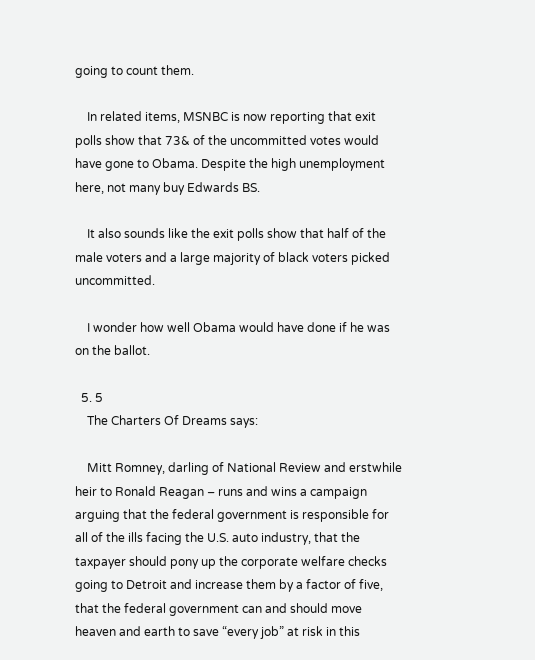going to count them.

    In related items, MSNBC is now reporting that exit polls show that 73& of the uncommitted votes would have gone to Obama. Despite the high unemployment here, not many buy Edwards BS.

    It also sounds like the exit polls show that half of the male voters and a large majority of black voters picked uncommitted.

    I wonder how well Obama would have done if he was on the ballot.

  5. 5
    The Charters Of Dreams says:

    Mitt Romney, darling of National Review and erstwhile heir to Ronald Reagan – runs and wins a campaign arguing that the federal government is responsible for all of the ills facing the U.S. auto industry, that the taxpayer should pony up the corporate welfare checks going to Detroit and increase them by a factor of five, that the federal government can and should move heaven and earth to save “every job” at risk in this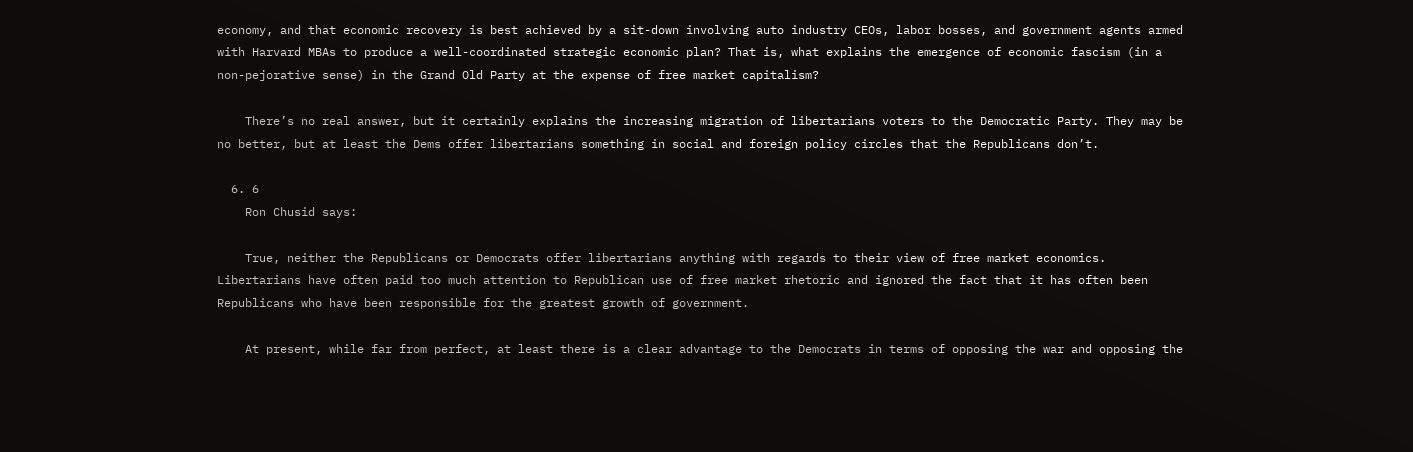economy, and that economic recovery is best achieved by a sit-down involving auto industry CEOs, labor bosses, and government agents armed with Harvard MBAs to produce a well-coordinated strategic economic plan? That is, what explains the emergence of economic fascism (in a non-pejorative sense) in the Grand Old Party at the expense of free market capitalism?

    There’s no real answer, but it certainly explains the increasing migration of libertarians voters to the Democratic Party. They may be no better, but at least the Dems offer libertarians something in social and foreign policy circles that the Republicans don’t.

  6. 6
    Ron Chusid says:

    True, neither the Republicans or Democrats offer libertarians anything with regards to their view of free market economics. Libertarians have often paid too much attention to Republican use of free market rhetoric and ignored the fact that it has often been Republicans who have been responsible for the greatest growth of government.

    At present, while far from perfect, at least there is a clear advantage to the Democrats in terms of opposing the war and opposing the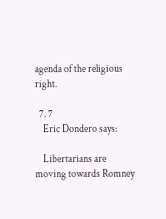agenda of the religious right.

  7. 7
    Eric Dondero says:

    Libertarians are moving towards Romney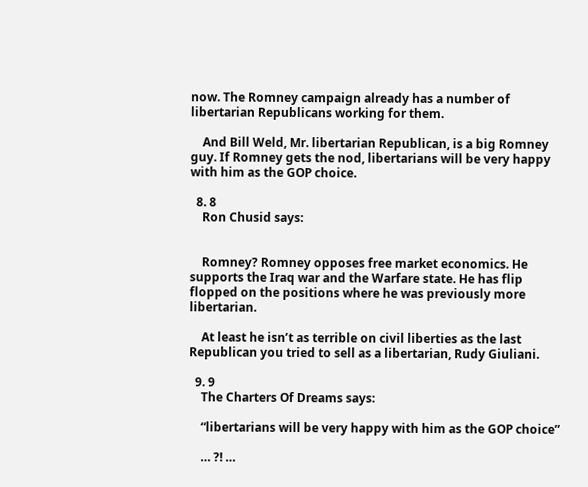now. The Romney campaign already has a number of libertarian Republicans working for them.

    And Bill Weld, Mr. libertarian Republican, is a big Romney guy. If Romney gets the nod, libertarians will be very happy with him as the GOP choice.

  8. 8
    Ron Chusid says:


    Romney? Romney opposes free market economics. He supports the Iraq war and the Warfare state. He has flip flopped on the positions where he was previously more libertarian.

    At least he isn’t as terrible on civil liberties as the last Republican you tried to sell as a libertarian, Rudy Giuliani.

  9. 9
    The Charters Of Dreams says:

    “libertarians will be very happy with him as the GOP choice”

    … ?! …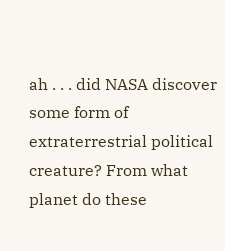ah . . . did NASA discover some form of extraterrestrial political creature? From what planet do these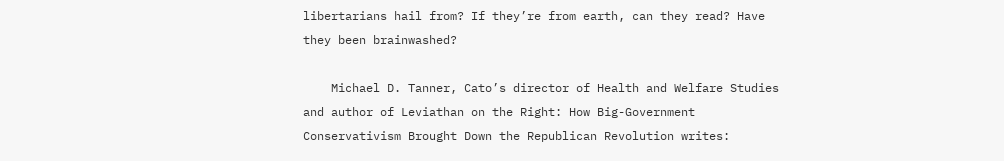libertarians hail from? If they’re from earth, can they read? Have they been brainwashed?

    Michael D. Tanner, Cato’s director of Health and Welfare Studies and author of Leviathan on the Right: How Big-Government Conservativism Brought Down the Republican Revolution writes: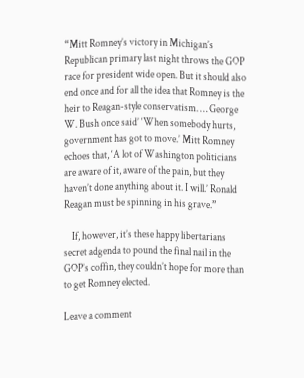“Mitt Romney’s victory in Michigan’s Republican primary last night throws the GOP race for president wide open. But it should also end once and for all the idea that Romney is the heir to Reagan-style conservatism. … George W. Bush once said’ ‘When somebody hurts, government has got to move.’ Mitt Romney echoes that, ‘A lot of Washington politicians are aware of it, aware of the pain, but they haven’t done anything about it. I will.’ Ronald Reagan must be spinning in his grave.”

    If, however, it’s these happy libertarians secret adgenda to pound the final nail in the GOP’s coffin, they couldn’t hope for more than to get Romney elected.

Leave a comment